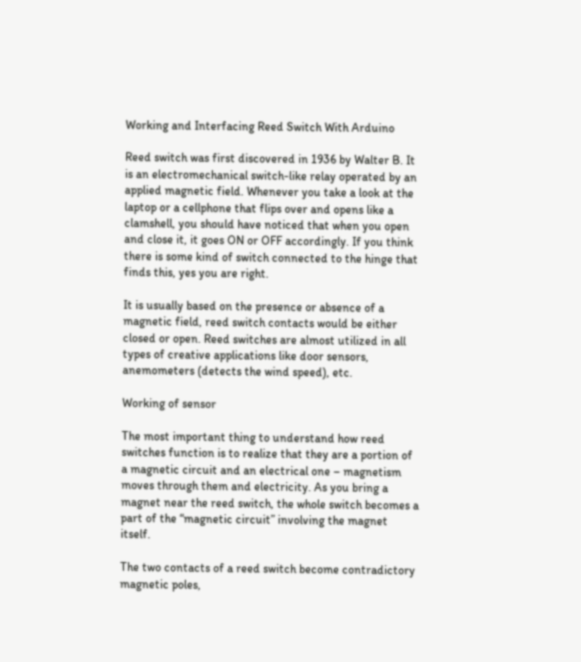Working and Interfacing Reed Switch With Arduino

Reed switch was first discovered in 1936 by Walter B. It is an electromechanical switch-like relay operated by an applied magnetic field. Whenever you take a look at the laptop or a cellphone that flips over and opens like a clamshell, you should have noticed that when you open and close it, it goes ON or OFF accordingly. If you think there is some kind of switch connected to the hinge that finds this, yes you are right.

It is usually based on the presence or absence of a magnetic field, reed switch contacts would be either closed or open. Reed switches are almost utilized in all types of creative applications like door sensors, anemometers (detects the wind speed), etc.

Working of sensor

The most important thing to understand how reed switches function is to realize that they are a portion of a magnetic circuit and an electrical one – magnetism moves through them and electricity. As you bring a magnet near the reed switch, the whole switch becomes a part of the “magnetic circuit” involving the magnet itself.

The two contacts of a reed switch become contradictory magnetic poles,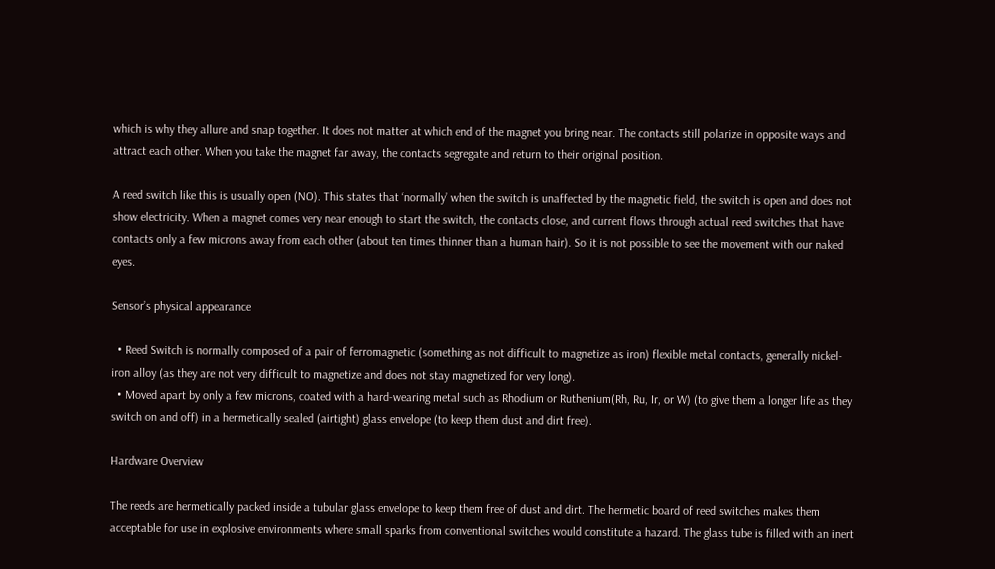which is why they allure and snap together. It does not matter at which end of the magnet you bring near. The contacts still polarize in opposite ways and attract each other. When you take the magnet far away, the contacts segregate and return to their original position.

A reed switch like this is usually open (NO). This states that ‘normally’ when the switch is unaffected by the magnetic field, the switch is open and does not show electricity. When a magnet comes very near enough to start the switch, the contacts close, and current flows through actual reed switches that have contacts only a few microns away from each other (about ten times thinner than a human hair). So it is not possible to see the movement with our naked eyes.

Sensor’s physical appearance

  • Reed Switch is normally composed of a pair of ferromagnetic (something as not difficult to magnetize as iron) flexible metal contacts, generally nickel-iron alloy (as they are not very difficult to magnetize and does not stay magnetized for very long).
  • Moved apart by only a few microns, coated with a hard-wearing metal such as Rhodium or Ruthenium(Rh, Ru, Ir, or W) (to give them a longer life as they switch on and off) in a hermetically sealed (airtight) glass envelope (to keep them dust and dirt free).

Hardware Overview

The reeds are hermetically packed inside a tubular glass envelope to keep them free of dust and dirt. The hermetic board of reed switches makes them acceptable for use in explosive environments where small sparks from conventional switches would constitute a hazard. The glass tube is filled with an inert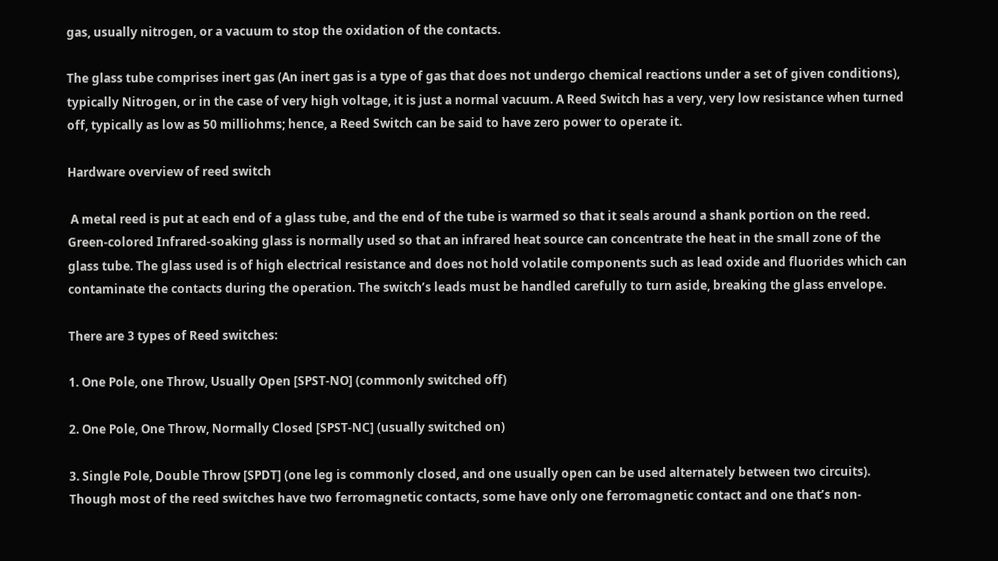gas, usually nitrogen, or a vacuum to stop the oxidation of the contacts.

The glass tube comprises inert gas (An inert gas is a type of gas that does not undergo chemical reactions under a set of given conditions), typically Nitrogen, or in the case of very high voltage, it is just a normal vacuum. A Reed Switch has a very, very low resistance when turned off, typically as low as 50 milliohms; hence, a Reed Switch can be said to have zero power to operate it.

Hardware overview of reed switch

 A metal reed is put at each end of a glass tube, and the end of the tube is warmed so that it seals around a shank portion on the reed. Green-colored Infrared-soaking glass is normally used so that an infrared heat source can concentrate the heat in the small zone of the glass tube. The glass used is of high electrical resistance and does not hold volatile components such as lead oxide and fluorides which can contaminate the contacts during the operation. The switch’s leads must be handled carefully to turn aside, breaking the glass envelope.

There are 3 types of Reed switches:

1. One Pole, one Throw, Usually Open [SPST-NO] (commonly switched off)

2. One Pole, One Throw, Normally Closed [SPST-NC] (usually switched on)

3. Single Pole, Double Throw [SPDT] (one leg is commonly closed, and one usually open can be used alternately between two circuits). Though most of the reed switches have two ferromagnetic contacts, some have only one ferromagnetic contact and one that’s non-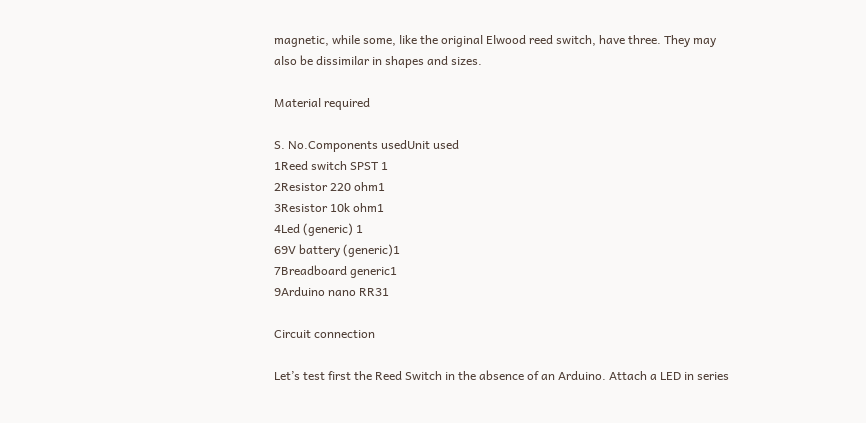magnetic, while some, like the original Elwood reed switch, have three. They may also be dissimilar in shapes and sizes.

Material required

S. No.Components usedUnit used
1Reed switch SPST 1
2Resistor 220 ohm1
3Resistor 10k ohm1
4Led (generic) 1
69V battery (generic)1
7Breadboard generic1
9Arduino nano RR31

Circuit connection

Let’s test first the Reed Switch in the absence of an Arduino. Attach a LED in series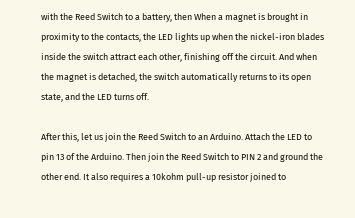with the Reed Switch to a battery, then When a magnet is brought in proximity to the contacts, the LED lights up when the nickel-iron blades inside the switch attract each other, finishing off the circuit. And when the magnet is detached, the switch automatically returns to its open state, and the LED turns off.

After this, let us join the Reed Switch to an Arduino. Attach the LED to pin 13 of the Arduino. Then join the Reed Switch to PIN 2 and ground the other end. It also requires a 10kohm pull-up resistor joined to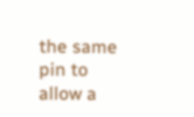the same pin to allow a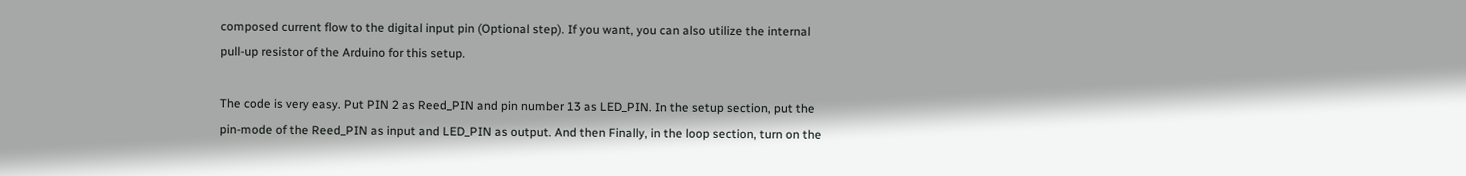composed current flow to the digital input pin (Optional step). If you want, you can also utilize the internal pull-up resistor of the Arduino for this setup.

The code is very easy. Put PIN 2 as Reed_PIN and pin number 13 as LED_PIN. In the setup section, put the pin-mode of the Reed_PIN as input and LED_PIN as output. And then Finally, in the loop section, turn on the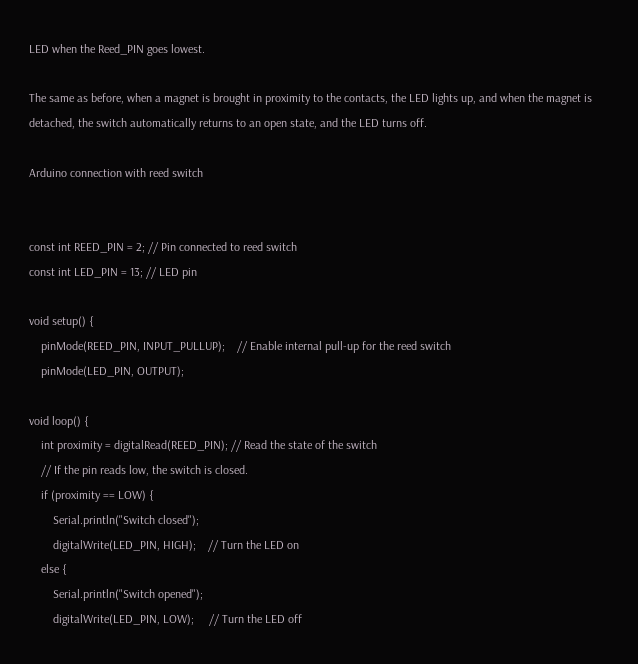LED when the Reed_PIN goes lowest.

The same as before, when a magnet is brought in proximity to the contacts, the LED lights up, and when the magnet is detached, the switch automatically returns to an open state, and the LED turns off.

Arduino connection with reed switch


const int REED_PIN = 2; // Pin connected to reed switch
const int LED_PIN = 13; // LED pin

void setup() {
    pinMode(REED_PIN, INPUT_PULLUP);    // Enable internal pull-up for the reed switch
    pinMode(LED_PIN, OUTPUT);

void loop() {
    int proximity = digitalRead(REED_PIN); // Read the state of the switch
    // If the pin reads low, the switch is closed.
    if (proximity == LOW) {
        Serial.println("Switch closed");
        digitalWrite(LED_PIN, HIGH);    // Turn the LED on
    else {
        Serial.println("Switch opened");
        digitalWrite(LED_PIN, LOW);     // Turn the LED off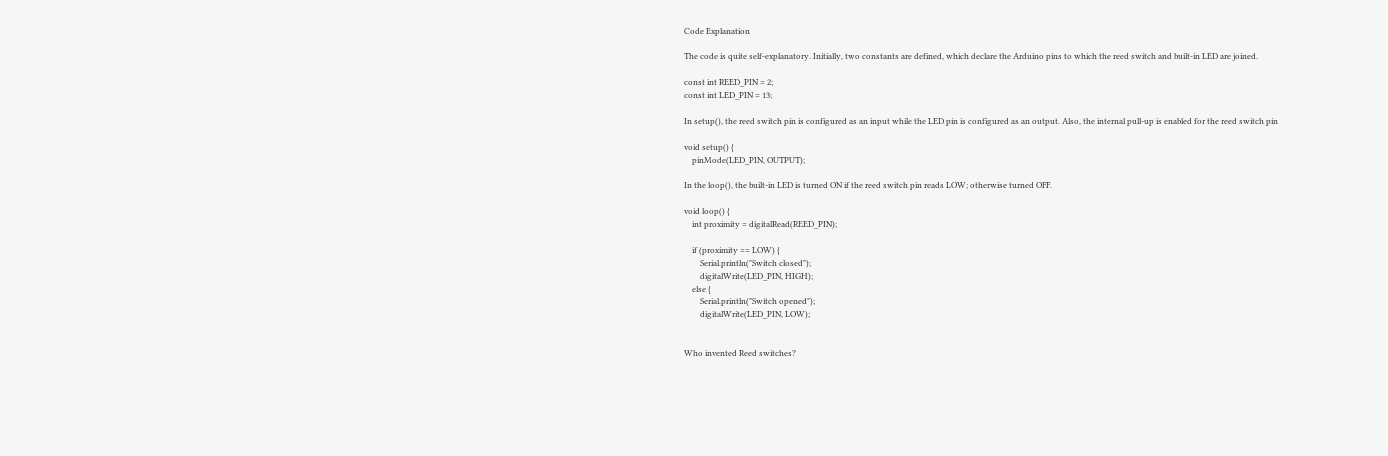Code Explanation

The code is quite self-explanatory. Initially, two constants are defined, which declare the Arduino pins to which the reed switch and built-in LED are joined.

const int REED_PIN = 2;
const int LED_PIN = 13;

In setup(), the reed switch pin is configured as an input while the LED pin is configured as an output. Also, the internal pull-up is enabled for the reed switch pin

void setup() {
    pinMode(LED_PIN, OUTPUT);

In the loop(), the built-in LED is turned ON if the reed switch pin reads LOW; otherwise turned OFF.

void loop() {
    int proximity = digitalRead(REED_PIN);

    if (proximity == LOW) {
        Serial.println("Switch closed");
        digitalWrite(LED_PIN, HIGH);
    else {
        Serial.println("Switch opened");
        digitalWrite(LED_PIN, LOW);


Who invented Reed switches?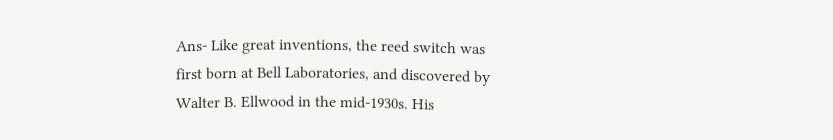Ans- Like great inventions, the reed switch was first born at Bell Laboratories, and discovered by Walter B. Ellwood in the mid-1930s. His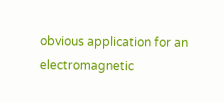obvious application for an electromagnetic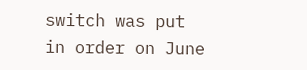switch was put in order on June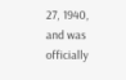27, 1940, and was officially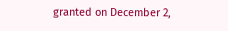granted on December 2,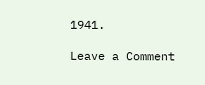1941.

Leave a Comment